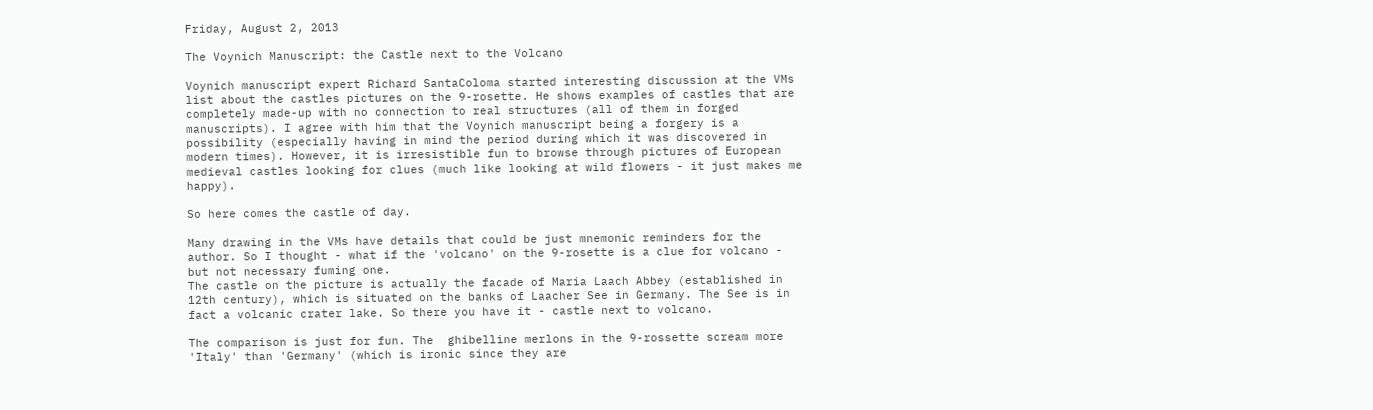Friday, August 2, 2013

The Voynich Manuscript: the Castle next to the Volcano

Voynich manuscript expert Richard SantaColoma started interesting discussion at the VMs list about the castles pictures on the 9-rosette. He shows examples of castles that are completely made-up with no connection to real structures (all of them in forged manuscripts). I agree with him that the Voynich manuscript being a forgery is a possibility (especially having in mind the period during which it was discovered in modern times). However, it is irresistible fun to browse through pictures of European medieval castles looking for clues (much like looking at wild flowers - it just makes me happy).

So here comes the castle of day.

Many drawing in the VMs have details that could be just mnemonic reminders for the author. So I thought - what if the 'volcano' on the 9-rosette is a clue for volcano - but not necessary fuming one.
The castle on the picture is actually the facade of Maria Laach Abbey (established in 12th century), which is situated on the banks of Laacher See in Germany. The See is in fact a volcanic crater lake. So there you have it - castle next to volcano.

The comparison is just for fun. The  ghibelline merlons in the 9-rossette scream more 'Italy' than 'Germany' (which is ironic since they are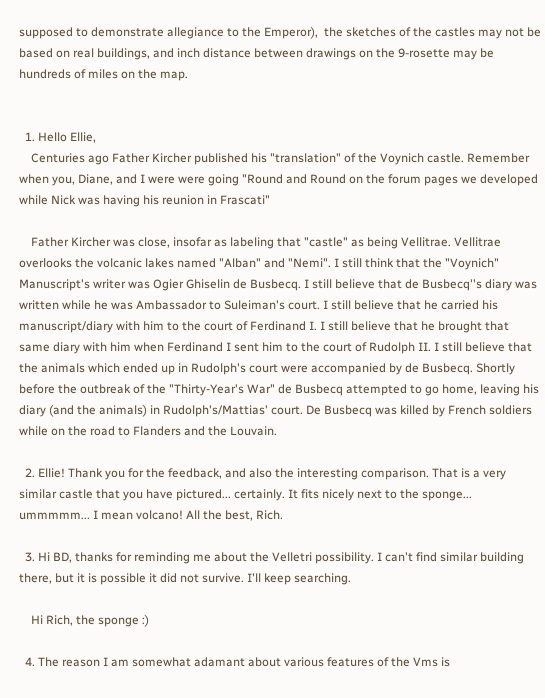supposed to demonstrate allegiance to the Emperor),  the sketches of the castles may not be based on real buildings, and inch distance between drawings on the 9-rosette may be hundreds of miles on the map.


  1. Hello Ellie,
    Centuries ago Father Kircher published his "translation" of the Voynich castle. Remember when you, Diane, and I were were going "Round and Round on the forum pages we developed while Nick was having his reunion in Frascati"

    Father Kircher was close, insofar as labeling that "castle" as being Vellitrae. Vellitrae overlooks the volcanic lakes named "Alban" and "Nemi". I still think that the "Voynich" Manuscript's writer was Ogier Ghiselin de Busbecq. I still believe that de Busbecq''s diary was written while he was Ambassador to Suleiman's court. I still believe that he carried his manuscript/diary with him to the court of Ferdinand I. I still believe that he brought that same diary with him when Ferdinand I sent him to the court of Rudolph II. I still believe that the animals which ended up in Rudolph's court were accompanied by de Busbecq. Shortly before the outbreak of the "Thirty-Year's War" de Busbecq attempted to go home, leaving his diary (and the animals) in Rudolph's/Mattias' court. De Busbecq was killed by French soldiers while on the road to Flanders and the Louvain.

  2. Ellie! Thank you for the feedback, and also the interesting comparison. That is a very similar castle that you have pictured... certainly. It fits nicely next to the sponge... ummmmm... I mean volcano! All the best, Rich.

  3. Hi BD, thanks for reminding me about the Velletri possibility. I can't find similar building there, but it is possible it did not survive. I'll keep searching.

    Hi Rich, the sponge :)

  4. The reason I am somewhat adamant about various features of the Vms is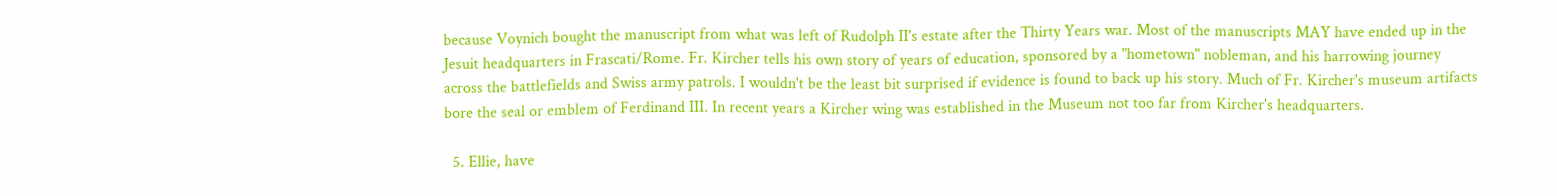because Voynich bought the manuscript from what was left of Rudolph II's estate after the Thirty Years war. Most of the manuscripts MAY have ended up in the Jesuit headquarters in Frascati/Rome. Fr. Kircher tells his own story of years of education, sponsored by a "hometown" nobleman, and his harrowing journey across the battlefields and Swiss army patrols. I wouldn't be the least bit surprised if evidence is found to back up his story. Much of Fr. Kircher's museum artifacts bore the seal or emblem of Ferdinand III. In recent years a Kircher wing was established in the Museum not too far from Kircher's headquarters.

  5. Ellie, have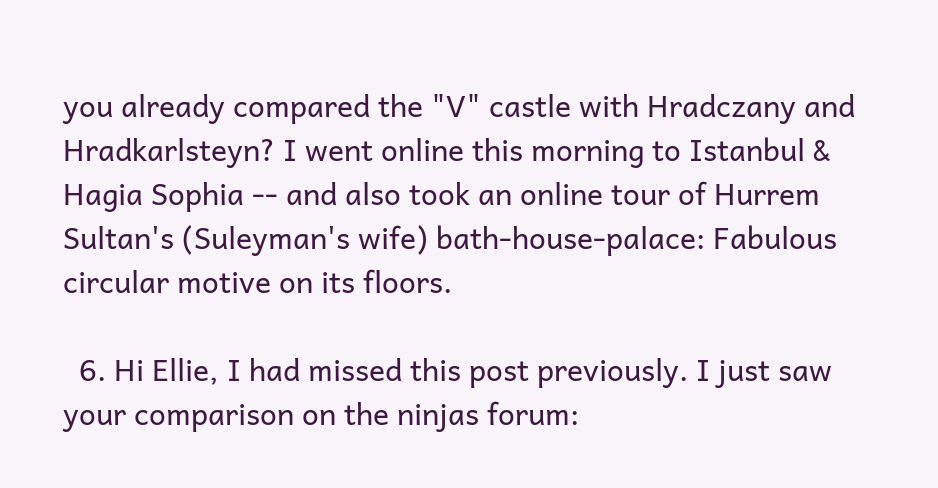you already compared the "V" castle with Hradczany and Hradkarlsteyn? I went online this morning to Istanbul & Hagia Sophia -- and also took an online tour of Hurrem Sultan's (Suleyman's wife) bath-house-palace: Fabulous circular motive on its floors.

  6. Hi Ellie, I had missed this post previously. I just saw your comparison on the ninjas forum: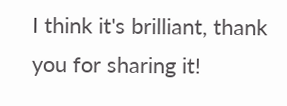I think it's brilliant, thank you for sharing it!